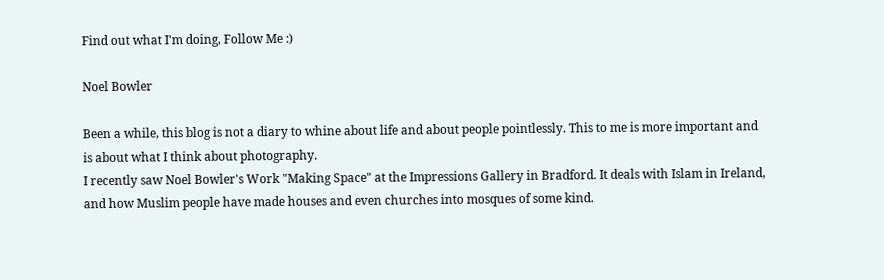Find out what I'm doing, Follow Me :)

Noel Bowler

Been a while, this blog is not a diary to whine about life and about people pointlessly. This to me is more important and is about what I think about photography.
I recently saw Noel Bowler's Work "Making Space" at the Impressions Gallery in Bradford. It deals with Islam in Ireland, and how Muslim people have made houses and even churches into mosques of some kind.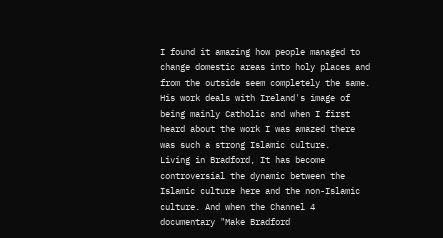I found it amazing how people managed to change domestic areas into holy places and from the outside seem completely the same. His work deals with Ireland's image of being mainly Catholic and when I first heard about the work I was amazed there was such a strong Islamic culture.
Living in Bradford, It has become controversial the dynamic between the Islamic culture here and the non-Islamic culture. And when the Channel 4 documentary "Make Bradford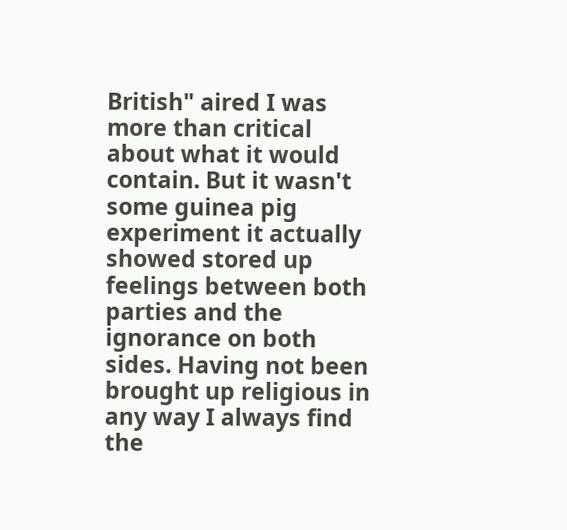British" aired I was more than critical about what it would contain. But it wasn't some guinea pig experiment it actually showed stored up feelings between both parties and the ignorance on both sides. Having not been brought up religious in any way I always find the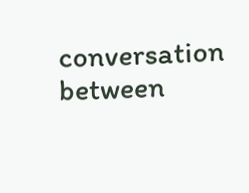conversation between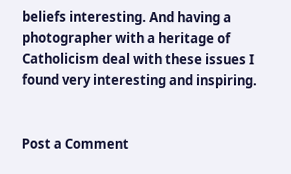beliefs interesting. And having a photographer with a heritage of Catholicism deal with these issues I found very interesting and inspiring.


Post a Comment